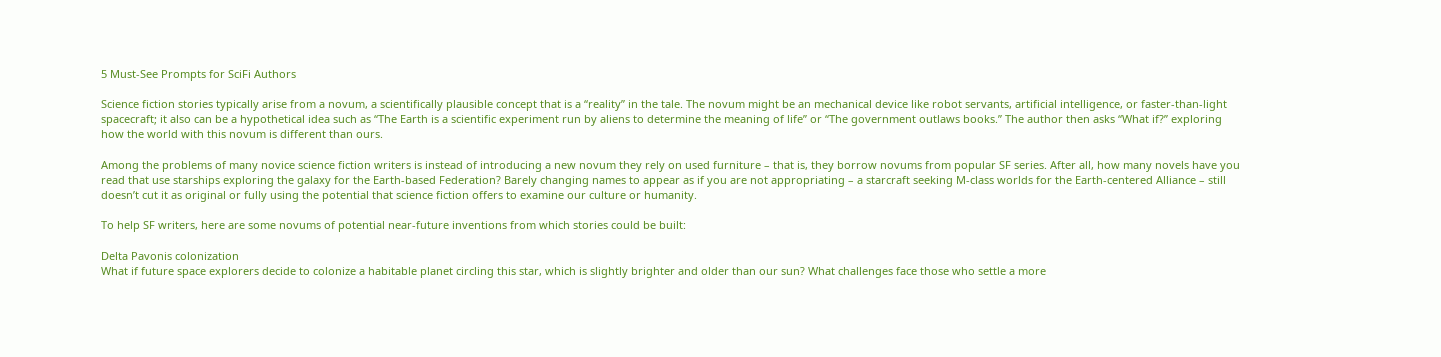5 Must-See Prompts for SciFi Authors

Science fiction stories typically arise from a novum, a scientifically plausible concept that is a “reality” in the tale. The novum might be an mechanical device like robot servants, artificial intelligence, or faster-than-light spacecraft; it also can be a hypothetical idea such as “The Earth is a scientific experiment run by aliens to determine the meaning of life” or “The government outlaws books.” The author then asks “What if?” exploring how the world with this novum is different than ours.

Among the problems of many novice science fiction writers is instead of introducing a new novum they rely on used furniture – that is, they borrow novums from popular SF series. After all, how many novels have you read that use starships exploring the galaxy for the Earth-based Federation? Barely changing names to appear as if you are not appropriating – a starcraft seeking M-class worlds for the Earth-centered Alliance – still doesn’t cut it as original or fully using the potential that science fiction offers to examine our culture or humanity.

To help SF writers, here are some novums of potential near-future inventions from which stories could be built:

Delta Pavonis colonization
What if future space explorers decide to colonize a habitable planet circling this star, which is slightly brighter and older than our sun? What challenges face those who settle a more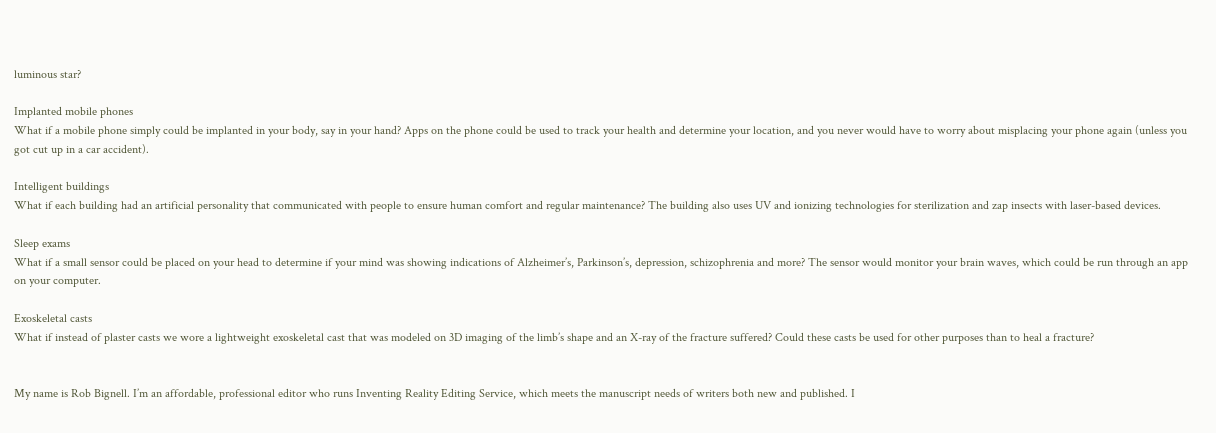luminous star?

Implanted mobile phones
What if a mobile phone simply could be implanted in your body, say in your hand? Apps on the phone could be used to track your health and determine your location, and you never would have to worry about misplacing your phone again (unless you got cut up in a car accident).

Intelligent buildings
What if each building had an artificial personality that communicated with people to ensure human comfort and regular maintenance? The building also uses UV and ionizing technologies for sterilization and zap insects with laser-based devices.

Sleep exams
What if a small sensor could be placed on your head to determine if your mind was showing indications of Alzheimer’s, Parkinson’s, depression, schizophrenia and more? The sensor would monitor your brain waves, which could be run through an app on your computer.

Exoskeletal casts
What if instead of plaster casts we wore a lightweight exoskeletal cast that was modeled on 3D imaging of the limb’s shape and an X-ray of the fracture suffered? Could these casts be used for other purposes than to heal a fracture?


My name is Rob Bignell. I’m an affordable, professional editor who runs Inventing Reality Editing Service, which meets the manuscript needs of writers both new and published. I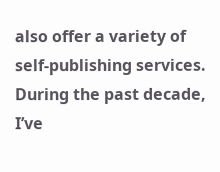also offer a variety of self-publishing services. During the past decade, I’ve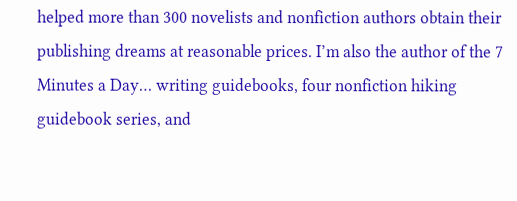helped more than 300 novelists and nonfiction authors obtain their publishing dreams at reasonable prices. I’m also the author of the 7 Minutes a Day… writing guidebooks, four nonfiction hiking guidebook series, and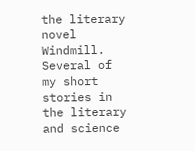the literary novel Windmill. Several of my short stories in the literary and science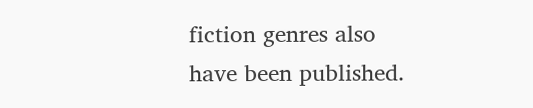fiction genres also have been published.